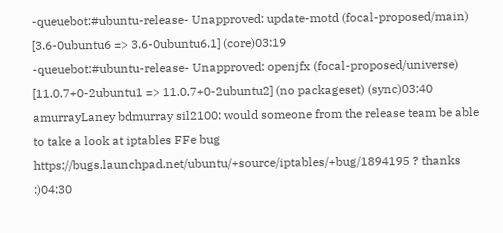-queuebot:#ubuntu-release- Unapproved: update-motd (focal-proposed/main) [3.6-0ubuntu6 => 3.6-0ubuntu6.1] (core)03:19
-queuebot:#ubuntu-release- Unapproved: openjfx (focal-proposed/universe) [11.0.7+0-2ubuntu1 => 11.0.7+0-2ubuntu2] (no packageset) (sync)03:40
amurrayLaney bdmurray sil2100: would someone from the release team be able to take a look at iptables FFe bug https://bugs.launchpad.net/ubuntu/+source/iptables/+bug/1894195 ? thanks :)04:30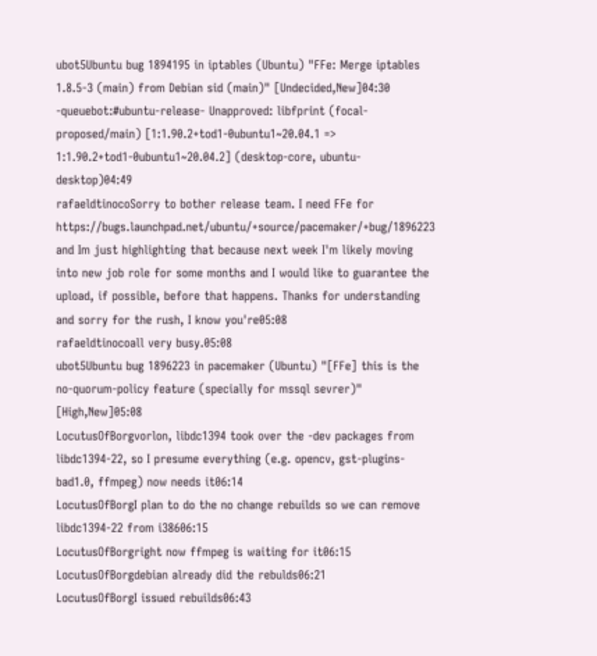ubot5Ubuntu bug 1894195 in iptables (Ubuntu) "FFe: Merge iptables 1.8.5-3 (main) from Debian sid (main)" [Undecided,New]04:30
-queuebot:#ubuntu-release- Unapproved: libfprint (focal-proposed/main) [1:1.90.2+tod1-0ubuntu1~20.04.1 => 1:1.90.2+tod1-0ubuntu1~20.04.2] (desktop-core, ubuntu-desktop)04:49
rafaeldtinocoSorry to bother release team. I need FFe for https://bugs.launchpad.net/ubuntu/+source/pacemaker/+bug/1896223 and Im just highlighting that because next week I'm likely moving into new job role for some months and I would like to guarantee the upload, if possible, before that happens. Thanks for understanding and sorry for the rush, I know you're05:08
rafaeldtinocoall very busy.05:08
ubot5Ubuntu bug 1896223 in pacemaker (Ubuntu) "[FFe] this is the no-quorum-policy feature (specially for mssql sevrer)" [High,New]05:08
LocutusOfBorgvorlon, libdc1394 took over the -dev packages from libdc1394-22, so I presume everything (e.g. opencv, gst-plugins-bad1.0, ffmpeg) now needs it06:14
LocutusOfBorgI plan to do the no change rebuilds so we can remove libdc1394-22 from i38606:15
LocutusOfBorgright now ffmpeg is waiting for it06:15
LocutusOfBorgdebian already did the rebulds06:21
LocutusOfBorgI issued rebuilds06:43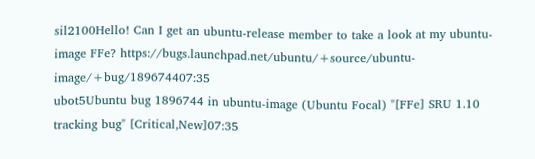sil2100Hello! Can I get an ubuntu-release member to take a look at my ubuntu-image FFe? https://bugs.launchpad.net/ubuntu/+source/ubuntu-image/+bug/189674407:35
ubot5Ubuntu bug 1896744 in ubuntu-image (Ubuntu Focal) "[FFe] SRU 1.10 tracking bug" [Critical,New]07:35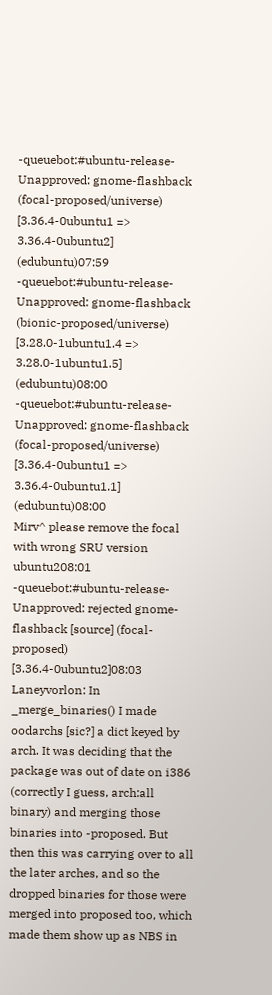-queuebot:#ubuntu-release- Unapproved: gnome-flashback (focal-proposed/universe) [3.36.4-0ubuntu1 => 3.36.4-0ubuntu2] (edubuntu)07:59
-queuebot:#ubuntu-release- Unapproved: gnome-flashback (bionic-proposed/universe) [3.28.0-1ubuntu1.4 => 3.28.0-1ubuntu1.5] (edubuntu)08:00
-queuebot:#ubuntu-release- Unapproved: gnome-flashback (focal-proposed/universe) [3.36.4-0ubuntu1 => 3.36.4-0ubuntu1.1] (edubuntu)08:00
Mirv^ please remove the focal with wrong SRU version ubuntu208:01
-queuebot:#ubuntu-release- Unapproved: rejected gnome-flashback [source] (focal-proposed) [3.36.4-0ubuntu2]08:03
Laneyvorlon: In _merge_binaries() I made oodarchs [sic?] a dict keyed by arch. It was deciding that the package was out of date on i386 (correctly I guess, arch:all binary) and merging those binaries into -proposed. But then this was carrying over to all the later arches, and so the dropped binaries for those were merged into proposed too, which made them show up as NBS in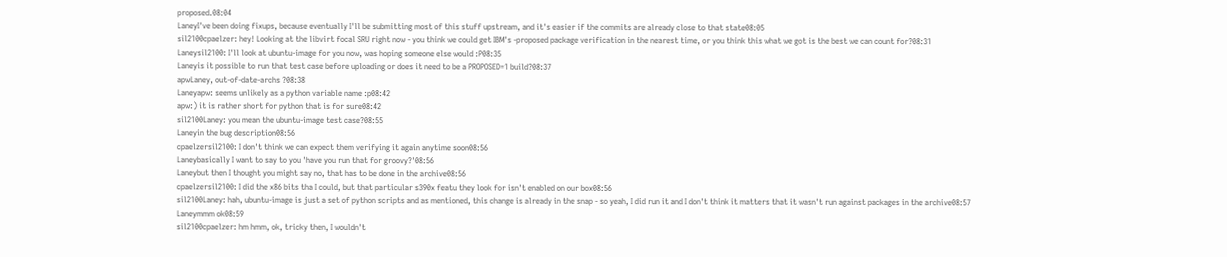proposed.08:04
LaneyI've been doing fixups, because eventually I'll be submitting most of this stuff upstream, and it's easier if the commits are already close to that state08:05
sil2100cpaelzer: hey! Looking at the libvirt focal SRU right now - you think we could get IBM's -proposed package verification in the nearest time, or you think this what we got is the best we can count for?08:31
Laneysil2100: I'll look at ubuntu-image for you now, was hoping someone else would :P08:35
Laneyis it possible to run that test case before uploading or does it need to be a PROPOSED=1 build?08:37
apwLaney, out-of-date-archs ?08:38
Laneyapw: seems unlikely as a python variable name :p08:42
apw:) it is rather short for python that is for sure08:42
sil2100Laney: you mean the ubuntu-image test case?08:55
Laneyin the bug description08:56
cpaelzersil2100: I don't think we can expect them verifying it again anytime soon08:56
Laneybasically I want to say to you 'have you run that for groovy?'08:56
Laneybut then I thought you might say no, that has to be done in the archive08:56
cpaelzersil2100: I did the x86 bits tha I could, but that particular s390x featu they look for isn't enabled on our box08:56
sil2100Laney: hah, ubuntu-image is just a set of python scripts and as mentioned, this change is already in the snap - so yeah, I did run it and I don't think it matters that it wasn't run against packages in the archive08:57
Laneymmm ok08:59
sil2100cpaelzer: hm hmm, ok, tricky then, I wouldn't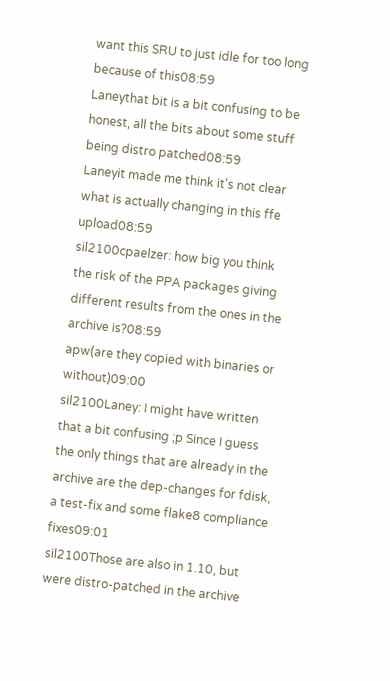want this SRU to just idle for too long because of this08:59
Laneythat bit is a bit confusing to be honest, all the bits about some stuff being distro patched08:59
Laneyit made me think it's not clear what is actually changing in this ffe upload08:59
sil2100cpaelzer: how big you think the risk of the PPA packages giving different results from the ones in the archive is?08:59
apw(are they copied with binaries or without)09:00
sil2100Laney: I might have written that a bit confusing ;p Since I guess the only things that are already in the archive are the dep-changes for fdisk, a test-fix and some flake8 compliance fixes09:01
sil2100Those are also in 1.10, but were distro-patched in the archive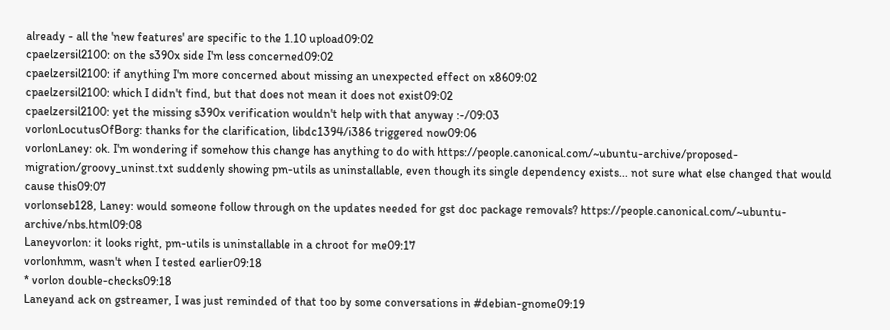already - all the 'new features' are specific to the 1.10 upload09:02
cpaelzersil2100: on the s390x side I'm less concerned09:02
cpaelzersil2100: if anything I'm more concerned about missing an unexpected effect on x8609:02
cpaelzersil2100: which I didn't find, but that does not mean it does not exist09:02
cpaelzersil2100: yet the missing s390x verification wouldn't help with that anyway :-/09:03
vorlonLocutusOfBorg: thanks for the clarification, libdc1394/i386 triggered now09:06
vorlonLaney: ok. I'm wondering if somehow this change has anything to do with https://people.canonical.com/~ubuntu-archive/proposed-migration/groovy_uninst.txt suddenly showing pm-utils as uninstallable, even though its single dependency exists... not sure what else changed that would cause this09:07
vorlonseb128, Laney: would someone follow through on the updates needed for gst doc package removals? https://people.canonical.com/~ubuntu-archive/nbs.html09:08
Laneyvorlon: it looks right, pm-utils is uninstallable in a chroot for me09:17
vorlonhmm, wasn't when I tested earlier09:18
* vorlon double-checks09:18
Laneyand ack on gstreamer, I was just reminded of that too by some conversations in #debian-gnome09:19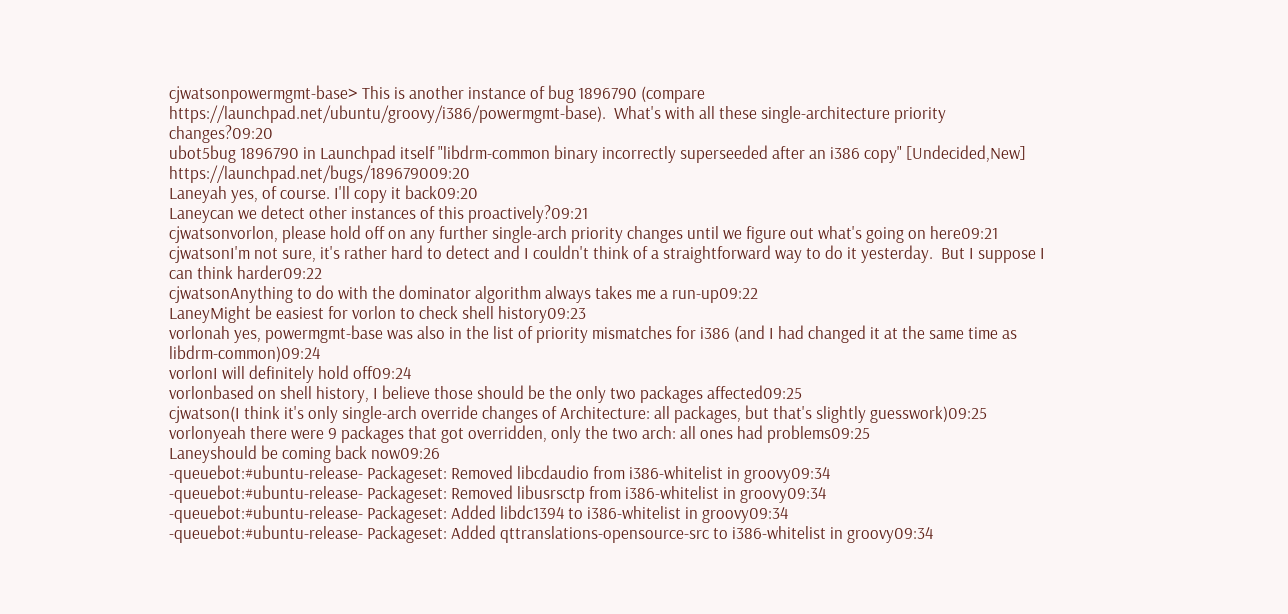cjwatsonpowermgmt-base> This is another instance of bug 1896790 (compare https://launchpad.net/ubuntu/groovy/i386/powermgmt-base).  What's with all these single-architecture priority changes?09:20
ubot5bug 1896790 in Launchpad itself "libdrm-common binary incorrectly superseeded after an i386 copy" [Undecided,New] https://launchpad.net/bugs/189679009:20
Laneyah yes, of course. I'll copy it back09:20
Laneycan we detect other instances of this proactively?09:21
cjwatsonvorlon, please hold off on any further single-arch priority changes until we figure out what's going on here09:21
cjwatsonI'm not sure, it's rather hard to detect and I couldn't think of a straightforward way to do it yesterday.  But I suppose I can think harder09:22
cjwatsonAnything to do with the dominator algorithm always takes me a run-up09:22
LaneyMight be easiest for vorlon to check shell history09:23
vorlonah yes, powermgmt-base was also in the list of priority mismatches for i386 (and I had changed it at the same time as libdrm-common)09:24
vorlonI will definitely hold off09:24
vorlonbased on shell history, I believe those should be the only two packages affected09:25
cjwatson(I think it's only single-arch override changes of Architecture: all packages, but that's slightly guesswork)09:25
vorlonyeah there were 9 packages that got overridden, only the two arch: all ones had problems09:25
Laneyshould be coming back now09:26
-queuebot:#ubuntu-release- Packageset: Removed libcdaudio from i386-whitelist in groovy09:34
-queuebot:#ubuntu-release- Packageset: Removed libusrsctp from i386-whitelist in groovy09:34
-queuebot:#ubuntu-release- Packageset: Added libdc1394 to i386-whitelist in groovy09:34
-queuebot:#ubuntu-release- Packageset: Added qttranslations-opensource-src to i386-whitelist in groovy09:34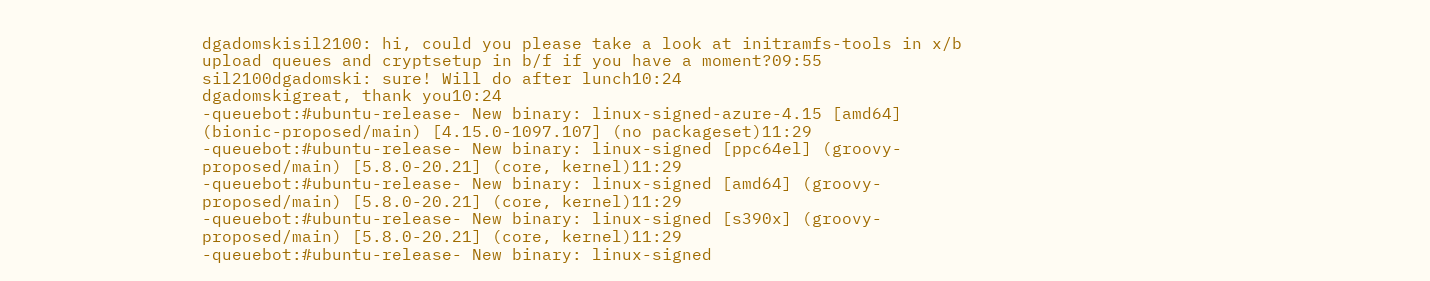dgadomskisil2100: hi, could you please take a look at initramfs-tools in x/b upload queues and cryptsetup in b/f if you have a moment?09:55
sil2100dgadomski: sure! Will do after lunch10:24
dgadomskigreat, thank you10:24
-queuebot:#ubuntu-release- New binary: linux-signed-azure-4.15 [amd64] (bionic-proposed/main) [4.15.0-1097.107] (no packageset)11:29
-queuebot:#ubuntu-release- New binary: linux-signed [ppc64el] (groovy-proposed/main) [5.8.0-20.21] (core, kernel)11:29
-queuebot:#ubuntu-release- New binary: linux-signed [amd64] (groovy-proposed/main) [5.8.0-20.21] (core, kernel)11:29
-queuebot:#ubuntu-release- New binary: linux-signed [s390x] (groovy-proposed/main) [5.8.0-20.21] (core, kernel)11:29
-queuebot:#ubuntu-release- New binary: linux-signed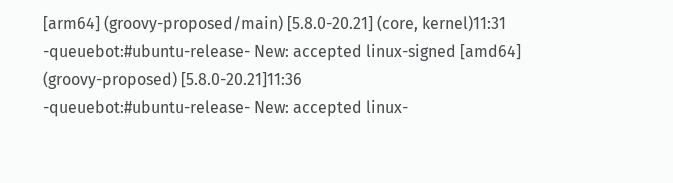[arm64] (groovy-proposed/main) [5.8.0-20.21] (core, kernel)11:31
-queuebot:#ubuntu-release- New: accepted linux-signed [amd64] (groovy-proposed) [5.8.0-20.21]11:36
-queuebot:#ubuntu-release- New: accepted linux-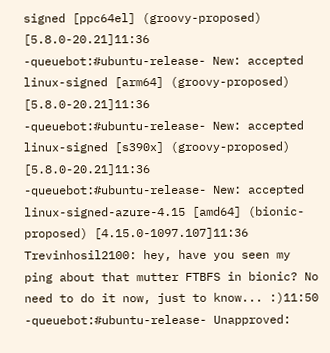signed [ppc64el] (groovy-proposed) [5.8.0-20.21]11:36
-queuebot:#ubuntu-release- New: accepted linux-signed [arm64] (groovy-proposed) [5.8.0-20.21]11:36
-queuebot:#ubuntu-release- New: accepted linux-signed [s390x] (groovy-proposed) [5.8.0-20.21]11:36
-queuebot:#ubuntu-release- New: accepted linux-signed-azure-4.15 [amd64] (bionic-proposed) [4.15.0-1097.107]11:36
Trevinhosil2100: hey, have you seen my ping about that mutter FTBFS in bionic? No need to do it now, just to know... :)11:50
-queuebot:#ubuntu-release- Unapproved: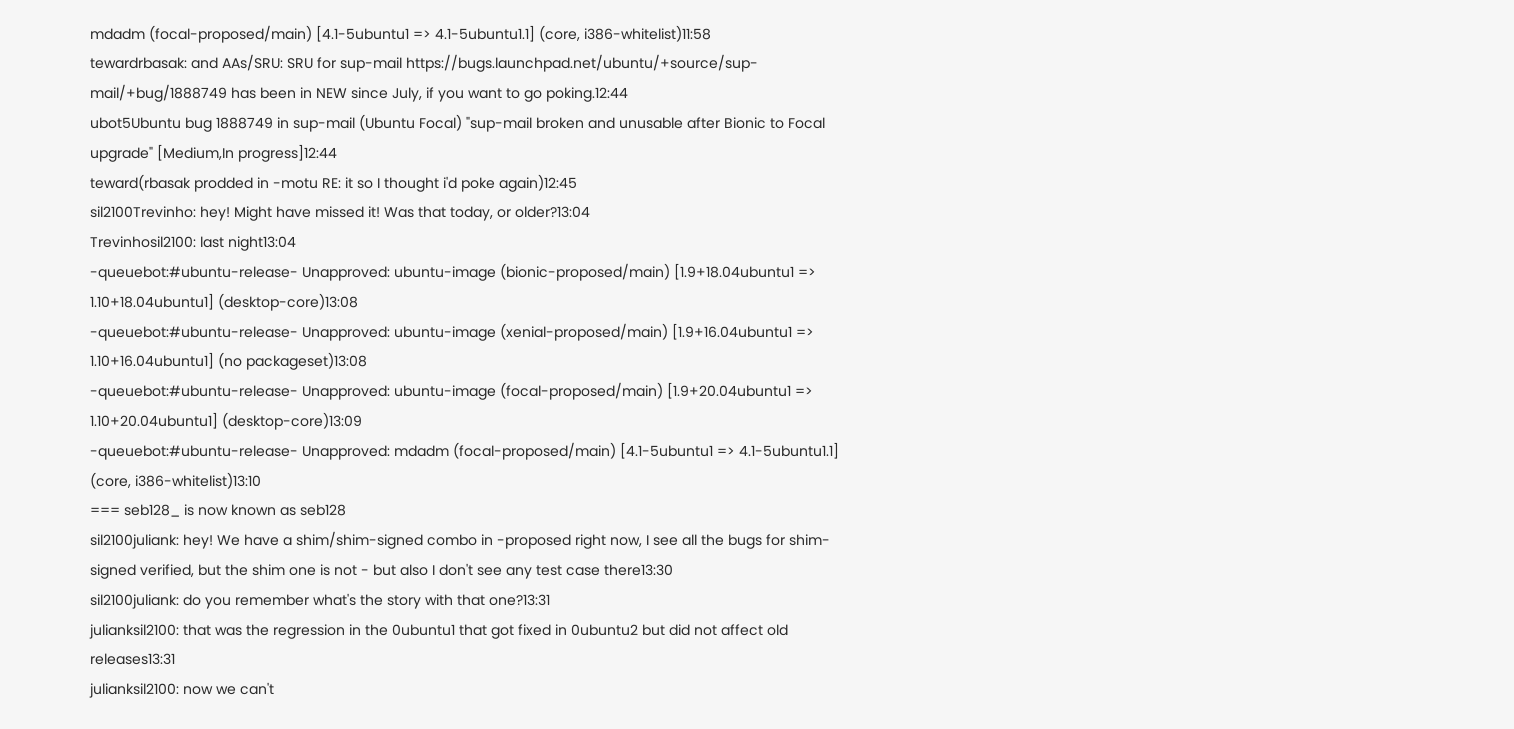mdadm (focal-proposed/main) [4.1-5ubuntu1 => 4.1-5ubuntu1.1] (core, i386-whitelist)11:58
tewardrbasak: and AAs/SRU: SRU for sup-mail https://bugs.launchpad.net/ubuntu/+source/sup-mail/+bug/1888749 has been in NEW since July, if you want to go poking.12:44
ubot5Ubuntu bug 1888749 in sup-mail (Ubuntu Focal) "sup-mail broken and unusable after Bionic to Focal upgrade" [Medium,In progress]12:44
teward(rbasak prodded in -motu RE: it so I thought i'd poke again)12:45
sil2100Trevinho: hey! Might have missed it! Was that today, or older?13:04
Trevinhosil2100: last night13:04
-queuebot:#ubuntu-release- Unapproved: ubuntu-image (bionic-proposed/main) [1.9+18.04ubuntu1 => 1.10+18.04ubuntu1] (desktop-core)13:08
-queuebot:#ubuntu-release- Unapproved: ubuntu-image (xenial-proposed/main) [1.9+16.04ubuntu1 => 1.10+16.04ubuntu1] (no packageset)13:08
-queuebot:#ubuntu-release- Unapproved: ubuntu-image (focal-proposed/main) [1.9+20.04ubuntu1 => 1.10+20.04ubuntu1] (desktop-core)13:09
-queuebot:#ubuntu-release- Unapproved: mdadm (focal-proposed/main) [4.1-5ubuntu1 => 4.1-5ubuntu1.1] (core, i386-whitelist)13:10
=== seb128_ is now known as seb128
sil2100juliank: hey! We have a shim/shim-signed combo in -proposed right now, I see all the bugs for shim-signed verified, but the shim one is not - but also I don't see any test case there13:30
sil2100juliank: do you remember what's the story with that one?13:31
julianksil2100: that was the regression in the 0ubuntu1 that got fixed in 0ubuntu2 but did not affect old releases13:31
julianksil2100: now we can't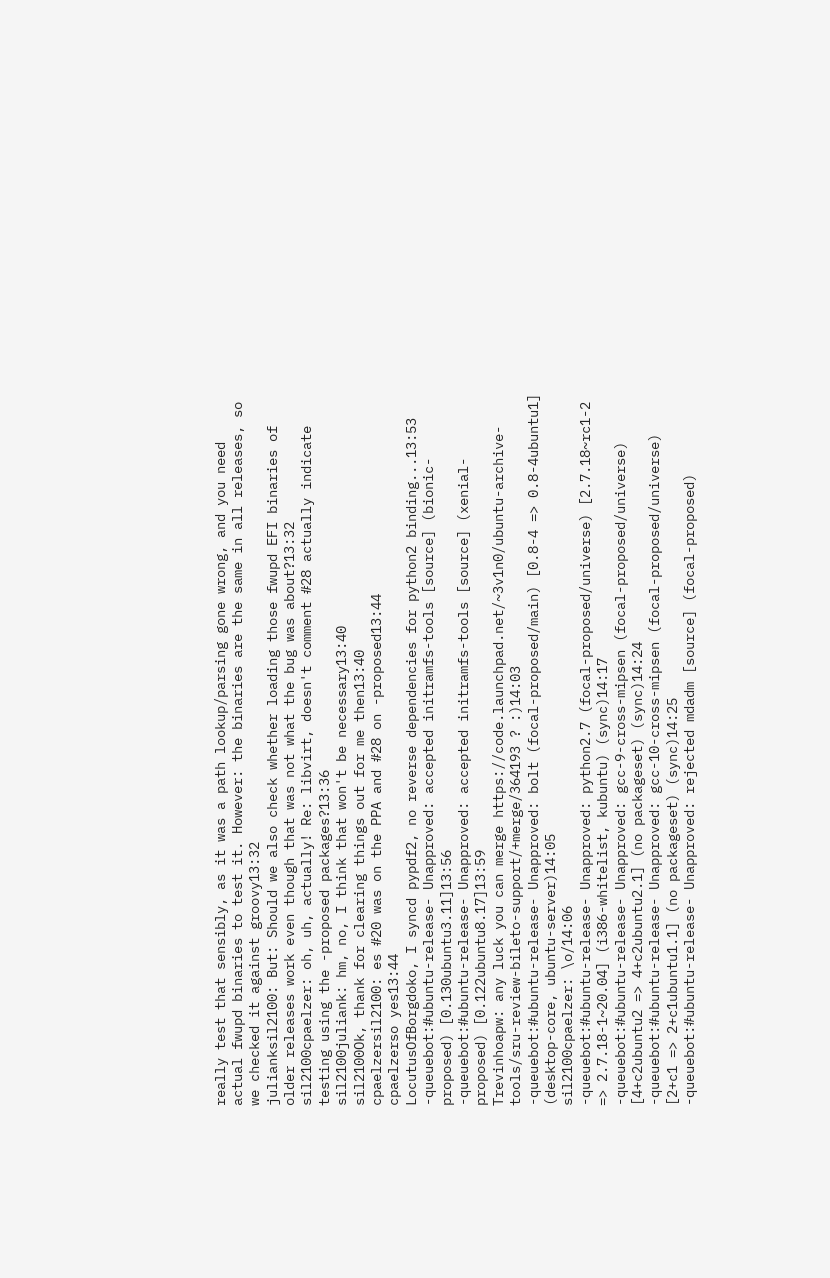really test that sensibly, as it was a path lookup/parsing gone wrong, and you need actual fwupd binaries to test it. However: the binaries are the same in all releases, so we checked it against groovy13:32
julianksil2100: But: Should we also check whether loading those fwupd EFI binaries of older releases work even though that was not what the bug was about?13:32
sil2100cpaelzer: oh, uh, actually! Re: libvirt, doesn't comment #28 actually indicate testing using the -proposed packages?13:36
sil2100juliank: hm, no, I think that won't be necessary13:40
sil2100Ok, thank for clearing things out for me then13:40
cpaelzersil2100: es #20 was on the PPA and #28 on -proposed13:44
cpaelzerso yes13:44
LocutusOfBorgdoko, I syncd pypdf2, no reverse dependencies for python2 binding...13:53
-queuebot:#ubuntu-release- Unapproved: accepted initramfs-tools [source] (bionic-proposed) [0.130ubuntu3.11]13:56
-queuebot:#ubuntu-release- Unapproved: accepted initramfs-tools [source] (xenial-proposed) [0.122ubuntu8.17]13:59
Trevinhoapw: any luck you can merge https://code.launchpad.net/~3v1n0/ubuntu-archive-tools/sru-review-bileto-support/+merge/364193 ? :)14:03
-queuebot:#ubuntu-release- Unapproved: bolt (focal-proposed/main) [0.8-4 => 0.8-4ubuntu1] (desktop-core, ubuntu-server)14:05
sil2100cpaelzer: \o/14:06
-queuebot:#ubuntu-release- Unapproved: python2.7 (focal-proposed/universe) [2.7.18~rc1-2 => 2.7.18-1~20.04] (i386-whitelist, kubuntu) (sync)14:17
-queuebot:#ubuntu-release- Unapproved: gcc-9-cross-mipsen (focal-proposed/universe) [4+c2ubuntu2 => 4+c2ubuntu2.1] (no packageset) (sync)14:24
-queuebot:#ubuntu-release- Unapproved: gcc-10-cross-mipsen (focal-proposed/universe) [2+c1 => 2+c1ubuntu1.1] (no packageset) (sync)14:25
-queuebot:#ubuntu-release- Unapproved: rejected mdadm [source] (focal-proposed)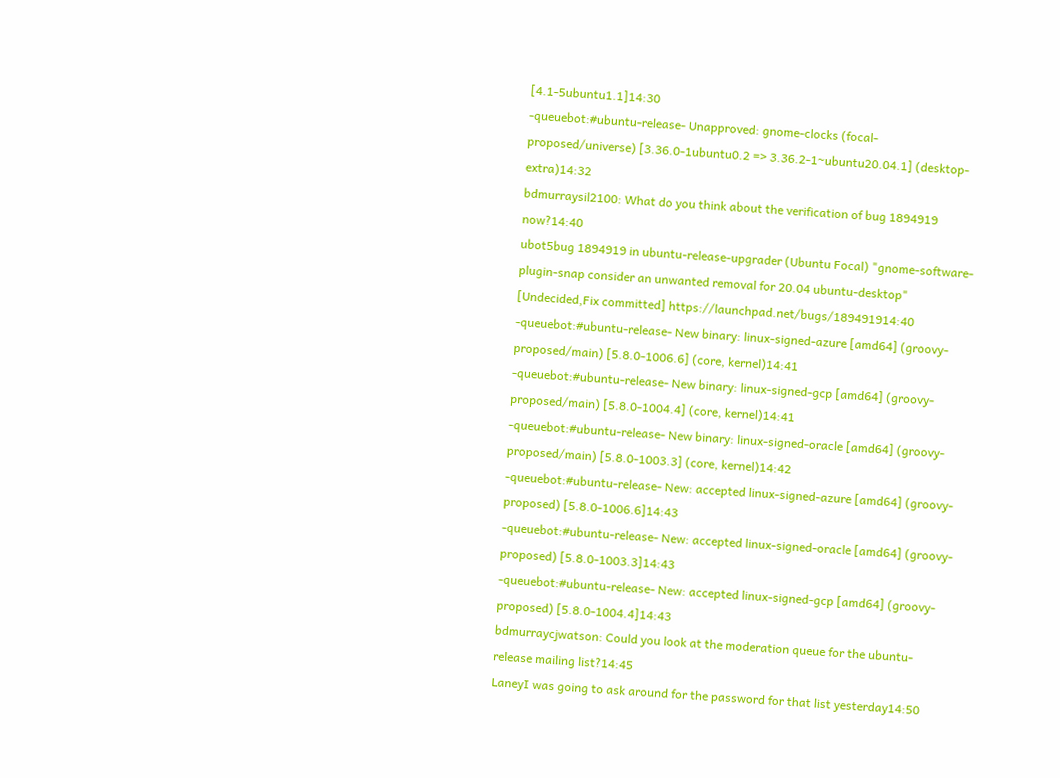[4.1-5ubuntu1.1]14:30
-queuebot:#ubuntu-release- Unapproved: gnome-clocks (focal-proposed/universe) [3.36.0-1ubuntu0.2 => 3.36.2-1~ubuntu20.04.1] (desktop-extra)14:32
bdmurraysil2100: What do you think about the verification of bug 1894919 now?14:40
ubot5bug 1894919 in ubuntu-release-upgrader (Ubuntu Focal) "gnome-software-plugin-snap consider an unwanted removal for 20.04 ubuntu-desktop" [Undecided,Fix committed] https://launchpad.net/bugs/189491914:40
-queuebot:#ubuntu-release- New binary: linux-signed-azure [amd64] (groovy-proposed/main) [5.8.0-1006.6] (core, kernel)14:41
-queuebot:#ubuntu-release- New binary: linux-signed-gcp [amd64] (groovy-proposed/main) [5.8.0-1004.4] (core, kernel)14:41
-queuebot:#ubuntu-release- New binary: linux-signed-oracle [amd64] (groovy-proposed/main) [5.8.0-1003.3] (core, kernel)14:42
-queuebot:#ubuntu-release- New: accepted linux-signed-azure [amd64] (groovy-proposed) [5.8.0-1006.6]14:43
-queuebot:#ubuntu-release- New: accepted linux-signed-oracle [amd64] (groovy-proposed) [5.8.0-1003.3]14:43
-queuebot:#ubuntu-release- New: accepted linux-signed-gcp [amd64] (groovy-proposed) [5.8.0-1004.4]14:43
bdmurraycjwatson: Could you look at the moderation queue for the ubuntu-release mailing list?14:45
LaneyI was going to ask around for the password for that list yesterday14:50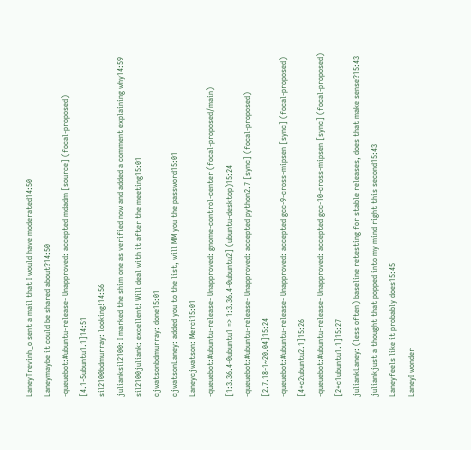LaneyTrevinh_o sent a mail that I would have moderated14:50
Laneymaybe it could be shared about?14:50
-queuebot:#ubuntu-release- Unapproved: accepted mdadm [source] (focal-proposed) [4.1-5ubuntu1.1]14:51
sil2100bdmurray: looking!14:56
julianksil2100: I marked the shim one as verified now and added a comment explaining why14:59
sil2100juliank: excellent! Will deal with it after the meeting15:01
cjwatsonbdmurray: done15:01
cjwatsonLaney: added you to the list, will MM you the password15:01
Laneycjwatson: Merci15:01
-queuebot:#ubuntu-release- Unapproved: gnome-control-center (focal-proposed/main) [1:3.36.4-0ubuntu1 => 1:3.36.4-0ubuntu2] (ubuntu-desktop)15:24
-queuebot:#ubuntu-release- Unapproved: accepted python2.7 [sync] (focal-proposed) [2.7.18-1~20.04]15:24
-queuebot:#ubuntu-release- Unapproved: accepted gcc-9-cross-mipsen [sync] (focal-proposed) [4+c2ubuntu2.1]15:26
-queuebot:#ubuntu-release- Unapproved: accepted gcc-10-cross-mipsen [sync] (focal-proposed) [2+c1ubuntu1.1]15:27
juliankLaney: (less often) baseline retesting for stable releases, does that make sense?15:43
juliankjust a thought that popped into my mind right this second15:43
Laneyfeels like it probably does15:45
LaneyI wonder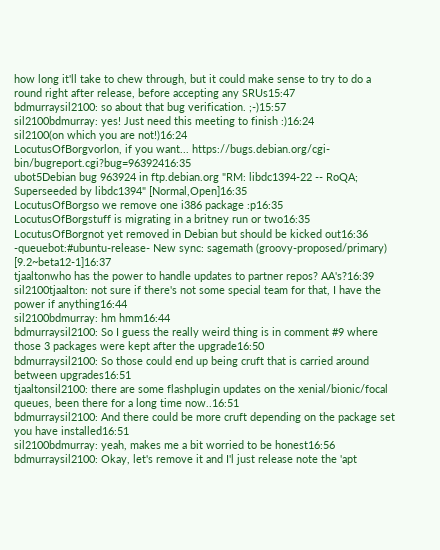how long it'll take to chew through, but it could make sense to try to do a round right after release, before accepting any SRUs15:47
bdmurraysil2100: so about that bug verification. ;-)15:57
sil2100bdmurray: yes! Just need this meeting to finish :)16:24
sil2100(on which you are not!)16:24
LocutusOfBorgvorlon, if you want... https://bugs.debian.org/cgi-bin/bugreport.cgi?bug=96392416:35
ubot5Debian bug 963924 in ftp.debian.org "RM: libdc1394-22 -- RoQA; Superseeded by libdc1394" [Normal,Open]16:35
LocutusOfBorgso we remove one i386 package :p16:35
LocutusOfBorgstuff is migrating in a britney run or two16:35
LocutusOfBorgnot yet removed in Debian but should be kicked out16:36
-queuebot:#ubuntu-release- New sync: sagemath (groovy-proposed/primary) [9.2~beta12-1]16:37
tjaaltonwho has the power to handle updates to partner repos? AA's?16:39
sil2100tjaalton: not sure if there's not some special team for that, I have the power if anything16:44
sil2100bdmurray: hm hmm16:44
bdmurraysil2100: So I guess the really weird thing is in comment #9 where those 3 packages were kept after the upgrade16:50
bdmurraysil2100: So those could end up being cruft that is carried around between upgrades16:51
tjaaltonsil2100: there are some flashplugin updates on the xenial/bionic/focal queues, been there for a long time now..16:51
bdmurraysil2100: And there could be more cruft depending on the package set you have installed16:51
sil2100bdmurray: yeah, makes me a bit worried to be honest16:56
bdmurraysil2100: Okay, let's remove it and I'l just release note the 'apt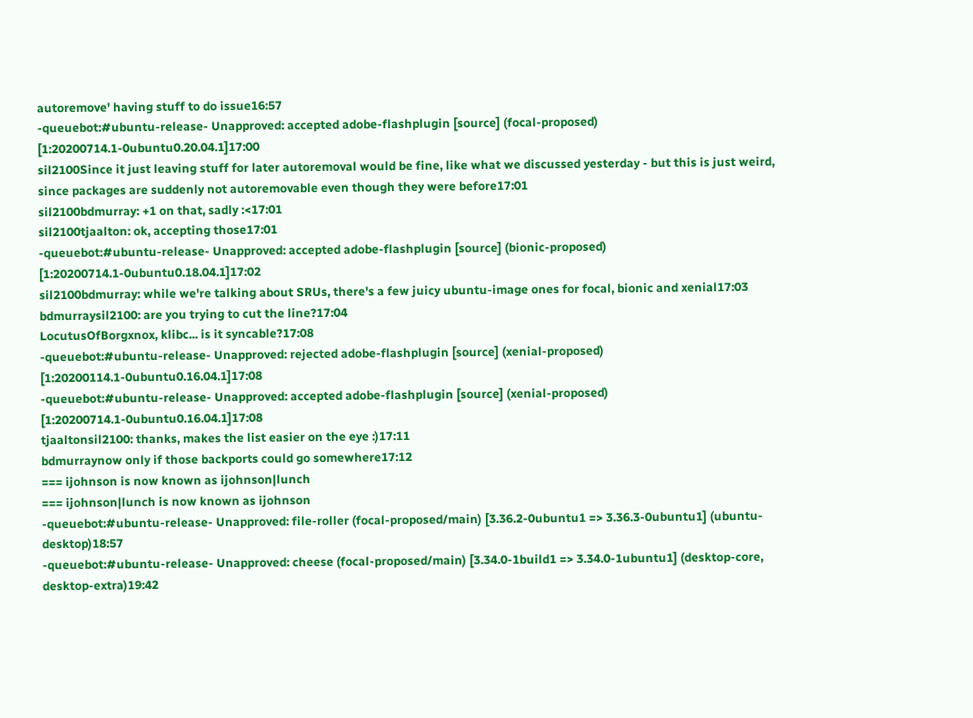autoremove' having stuff to do issue16:57
-queuebot:#ubuntu-release- Unapproved: accepted adobe-flashplugin [source] (focal-proposed) [1:20200714.1-0ubuntu0.20.04.1]17:00
sil2100Since it just leaving stuff for later autoremoval would be fine, like what we discussed yesterday - but this is just weird, since packages are suddenly not autoremovable even though they were before17:01
sil2100bdmurray: +1 on that, sadly :<17:01
sil2100tjaalton: ok, accepting those17:01
-queuebot:#ubuntu-release- Unapproved: accepted adobe-flashplugin [source] (bionic-proposed) [1:20200714.1-0ubuntu0.18.04.1]17:02
sil2100bdmurray: while we're talking about SRUs, there's a few juicy ubuntu-image ones for focal, bionic and xenial17:03
bdmurraysil2100: are you trying to cut the line?17:04
LocutusOfBorgxnox, klibc... is it syncable?17:08
-queuebot:#ubuntu-release- Unapproved: rejected adobe-flashplugin [source] (xenial-proposed) [1:20200114.1-0ubuntu0.16.04.1]17:08
-queuebot:#ubuntu-release- Unapproved: accepted adobe-flashplugin [source] (xenial-proposed) [1:20200714.1-0ubuntu0.16.04.1]17:08
tjaaltonsil2100: thanks, makes the list easier on the eye :)17:11
bdmurraynow only if those backports could go somewhere17:12
=== ijohnson is now known as ijohnson|lunch
=== ijohnson|lunch is now known as ijohnson
-queuebot:#ubuntu-release- Unapproved: file-roller (focal-proposed/main) [3.36.2-0ubuntu1 => 3.36.3-0ubuntu1] (ubuntu-desktop)18:57
-queuebot:#ubuntu-release- Unapproved: cheese (focal-proposed/main) [3.34.0-1build1 => 3.34.0-1ubuntu1] (desktop-core, desktop-extra)19:42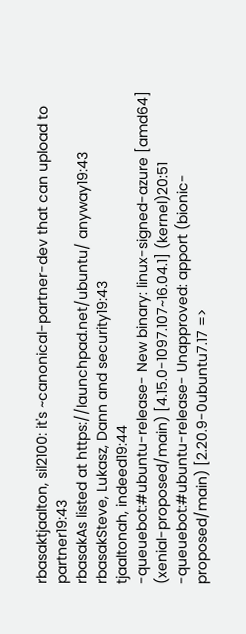rbasaktjaalton, sil2100: it's ~canonical-partner-dev that can upload to partner19:43
rbasakAs listed at https://launchpad.net/ubuntu/ anyway19:43
rbasakSteve, Lukasz, Dann and security19:43
tjaaltonah, indeed19:44
-queuebot:#ubuntu-release- New binary: linux-signed-azure [amd64] (xenial-proposed/main) [4.15.0-1097.107~16.04.1] (kernel)20:51
-queuebot:#ubuntu-release- Unapproved: apport (bionic-proposed/main) [2.20.9-0ubuntu7.17 =>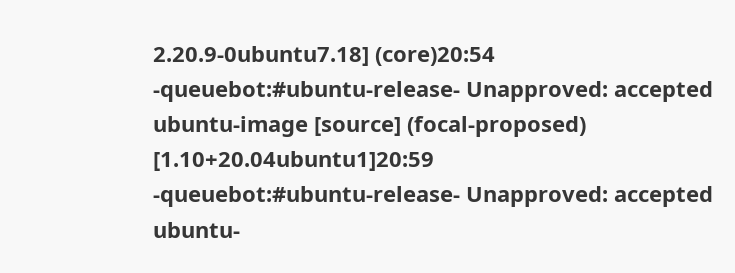2.20.9-0ubuntu7.18] (core)20:54
-queuebot:#ubuntu-release- Unapproved: accepted ubuntu-image [source] (focal-proposed) [1.10+20.04ubuntu1]20:59
-queuebot:#ubuntu-release- Unapproved: accepted ubuntu-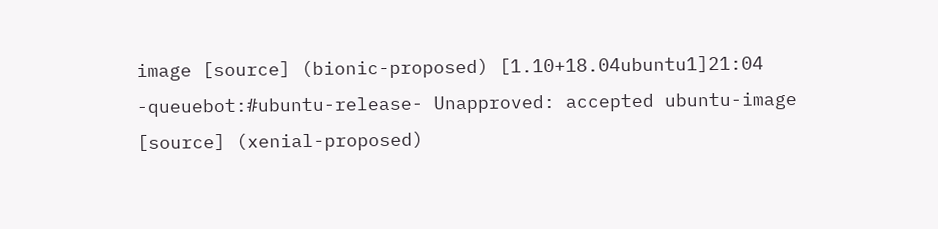image [source] (bionic-proposed) [1.10+18.04ubuntu1]21:04
-queuebot:#ubuntu-release- Unapproved: accepted ubuntu-image [source] (xenial-proposed)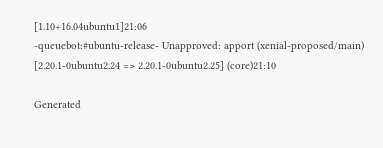[1.10+16.04ubuntu1]21:06
-queuebot:#ubuntu-release- Unapproved: apport (xenial-proposed/main) [2.20.1-0ubuntu2.24 => 2.20.1-0ubuntu2.25] (core)21:10

Generated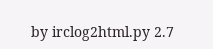by irclog2html.py 2.7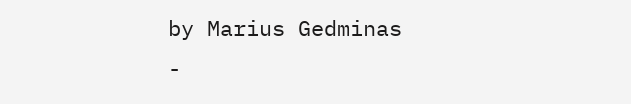by Marius Gedminas -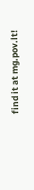find it at mg.pov.lt!